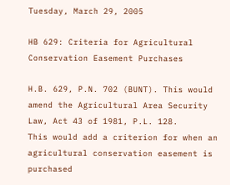Tuesday, March 29, 2005

HB 629: Criteria for Agricultural Conservation Easement Purchases

H.B. 629, P.N. 702 (BUNT). This would amend the Agricultural Area Security Law, Act 43 of 1981, P.L. 128.
This would add a criterion for when an agricultural conservation easement is purchased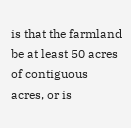is that the farmland be at least 50 acres of contiguous acres, or is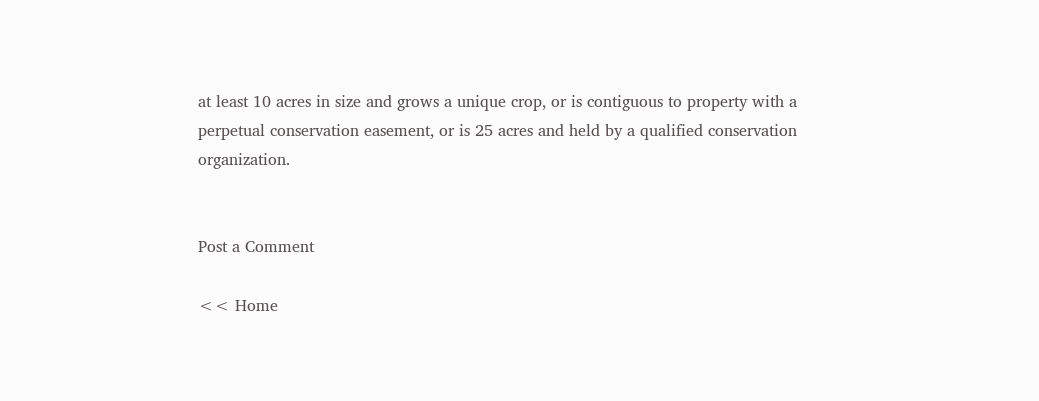at least 10 acres in size and grows a unique crop, or is contiguous to property with a perpetual conservation easement, or is 25 acres and held by a qualified conservation organization.


Post a Comment

<< Home